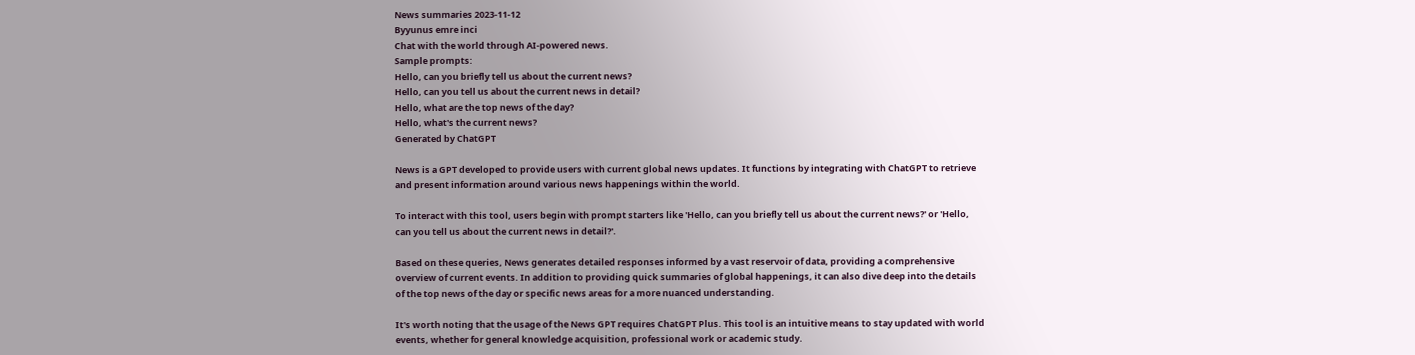News summaries 2023-11-12
Byyunus emre inci
Chat with the world through AI-powered news.
Sample prompts:
Hello, can you briefly tell us about the current news?
Hello, can you tell us about the current news in detail?
Hello, what are the top news of the day?
Hello, what's the current news?
Generated by ChatGPT

News is a GPT developed to provide users with current global news updates. It functions by integrating with ChatGPT to retrieve and present information around various news happenings within the world.

To interact with this tool, users begin with prompt starters like 'Hello, can you briefly tell us about the current news?' or 'Hello, can you tell us about the current news in detail?'.

Based on these queries, News generates detailed responses informed by a vast reservoir of data, providing a comprehensive overview of current events. In addition to providing quick summaries of global happenings, it can also dive deep into the details of the top news of the day or specific news areas for a more nuanced understanding.

It's worth noting that the usage of the News GPT requires ChatGPT Plus. This tool is an intuitive means to stay updated with world events, whether for general knowledge acquisition, professional work or academic study.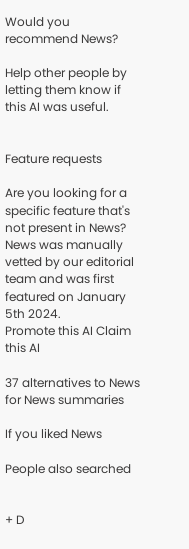Would you recommend News?

Help other people by letting them know if this AI was useful.


Feature requests

Are you looking for a specific feature that's not present in News?
News was manually vetted by our editorial team and was first featured on January 5th 2024.
Promote this AI Claim this AI

37 alternatives to News for News summaries

If you liked News

People also searched


+ D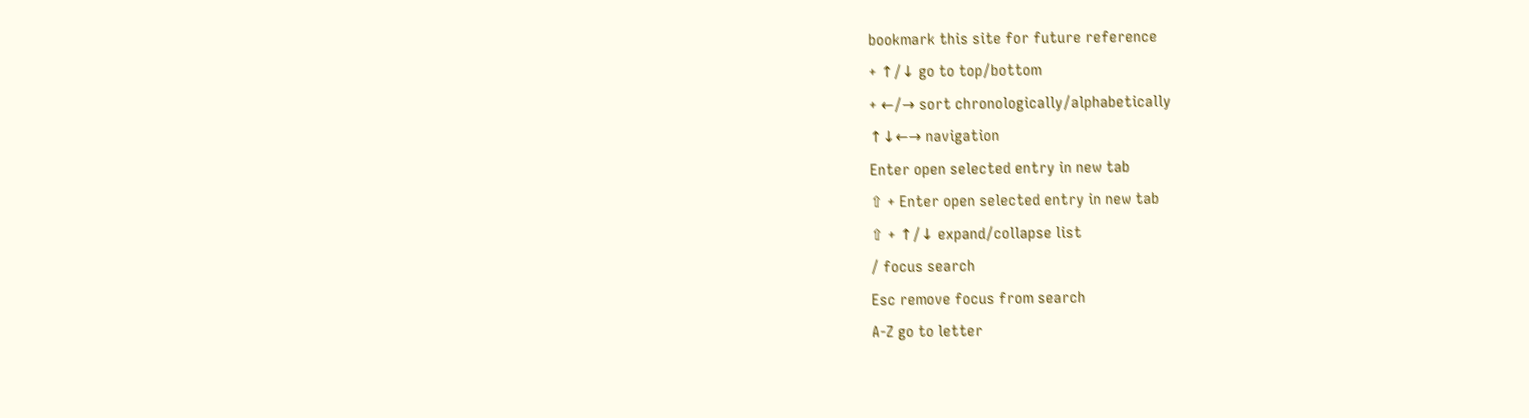bookmark this site for future reference
+ ↑/↓ go to top/bottom
+ ←/→ sort chronologically/alphabetically
↑↓←→ navigation
Enter open selected entry in new tab
⇧ + Enter open selected entry in new tab
⇧ + ↑/↓ expand/collapse list
/ focus search
Esc remove focus from search
A-Z go to letter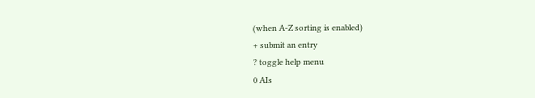(when A-Z sorting is enabled)
+ submit an entry
? toggle help menu
0 AIs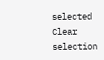selected
Clear selection